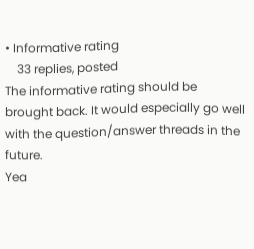• Informative rating
    33 replies, posted
The informative rating should be brought back. It would especially go well with the question/answer threads in the future.
Yea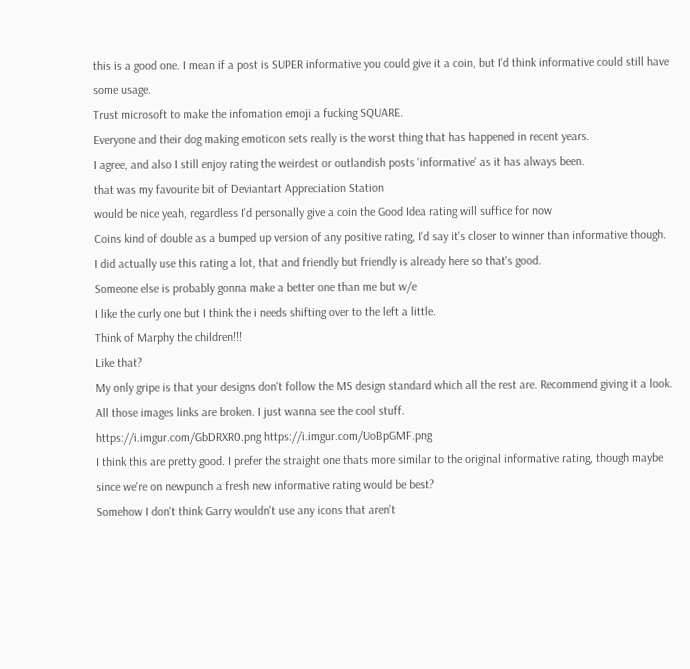this is a good one. I mean if a post is SUPER informative you could give it a coin, but I'd think informative could still have some usage.
Trust microsoft to make the infomation emoji a fucking SQUARE.
Everyone and their dog making emoticon sets really is the worst thing that has happened in recent years.
I agree, and also I still enjoy rating the weirdest or outlandish posts 'informative' as it has always been.
that was my favourite bit of Deviantart Appreciation Station
would be nice yeah, regardless I'd personally give a coin the Good Idea rating will suffice for now
Coins kind of double as a bumped up version of any positive rating, I'd say it's closer to winner than informative though.
I did actually use this rating a lot, that and friendly but friendly is already here so that's good.
Someone else is probably gonna make a better one than me but w/e
I like the curly one but I think the i needs shifting over to the left a little.
Think of Marphy the children!!!
Like that?
My only gripe is that your designs don't follow the MS design standard which all the rest are. Recommend giving it a look.
All those images links are broken. I just wanna see the cool stuff.
https://i.imgur.com/GbDRXR0.png https://i.imgur.com/UoBpGMF.png
I think this are pretty good. I prefer the straight one thats more similar to the original informative rating, though maybe since we're on newpunch a fresh new informative rating would be best?
Somehow I don't think Garry wouldn't use any icons that aren't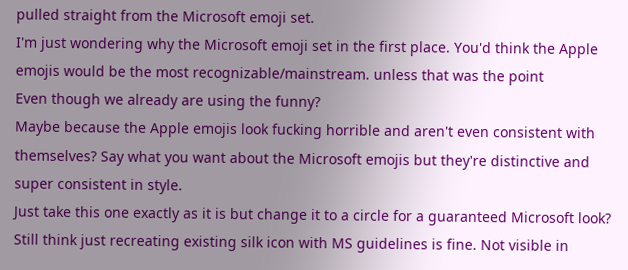pulled straight from the Microsoft emoji set.
I'm just wondering why the Microsoft emoji set in the first place. You'd think the Apple emojis would be the most recognizable/mainstream. unless that was the point
Even though we already are using the funny?
Maybe because the Apple emojis look fucking horrible and aren't even consistent with themselves? Say what you want about the Microsoft emojis but they're distinctive and super consistent in style.
Just take this one exactly as it is but change it to a circle for a guaranteed Microsoft look?
Still think just recreating existing silk icon with MS guidelines is fine. Not visible in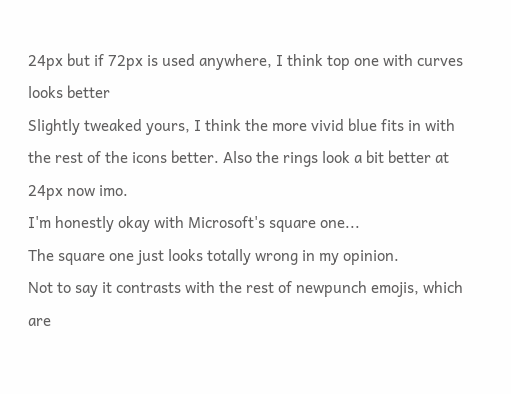24px but if 72px is used anywhere, I think top one with curves looks better
Slightly tweaked yours, I think the more vivid blue fits in with the rest of the icons better. Also the rings look a bit better at 24px now imo.
I'm honestly okay with Microsoft's square one...
The square one just looks totally wrong in my opinion.
Not to say it contrasts with the rest of newpunch emojis, which are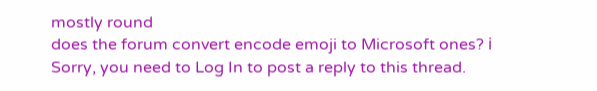mostly round
does the forum convert encode emoji to Microsoft ones? ℹ
Sorry, you need to Log In to post a reply to this thread.